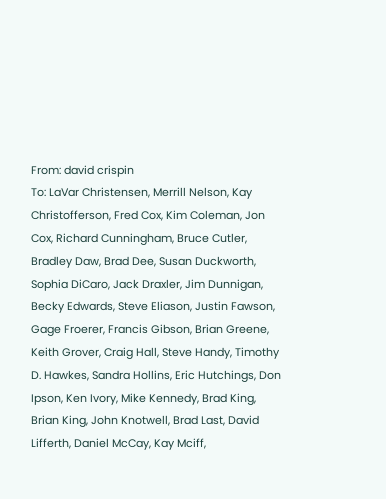From: david crispin
To: LaVar Christensen, Merrill Nelson, Kay Christofferson, Fred Cox, Kim Coleman, Jon Cox, Richard Cunningham, Bruce Cutler, Bradley Daw, Brad Dee, Susan Duckworth, Sophia DiCaro, Jack Draxler, Jim Dunnigan, Becky Edwards, Steve Eliason, Justin Fawson, Gage Froerer, Francis Gibson, Brian Greene, Keith Grover, Craig Hall, Steve Handy, Timothy D. Hawkes, Sandra Hollins, Eric Hutchings, Don Ipson, Ken Ivory, Mike Kennedy, Brad King, Brian King, John Knotwell, Brad Last, David Lifferth, Daniel McCay, Kay Mciff,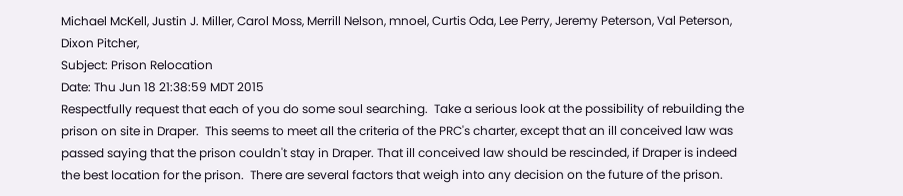Michael McKell, Justin J. Miller, Carol Moss, Merrill Nelson, mnoel, Curtis Oda, Lee Perry, Jeremy Peterson, Val Peterson, Dixon Pitcher,
Subject: Prison Relocation
Date: Thu Jun 18 21:38:59 MDT 2015
Respectfully request that each of you do some soul searching.  Take a serious look at the possibility of rebuilding the prison on site in Draper.  This seems to meet all the criteria of the PRC's charter, except that an ill conceived law was passed saying that the prison couldn't stay in Draper. That ill conceived law should be rescinded, if Draper is indeed the best location for the prison.  There are several factors that weigh into any decision on the future of the prison.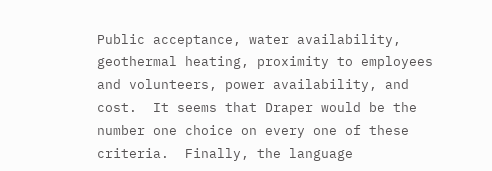Public acceptance, water availability, geothermal heating, proximity to employees and volunteers, power availability, and cost.  It seems that Draper would be the number one choice on every one of these criteria.  Finally, the language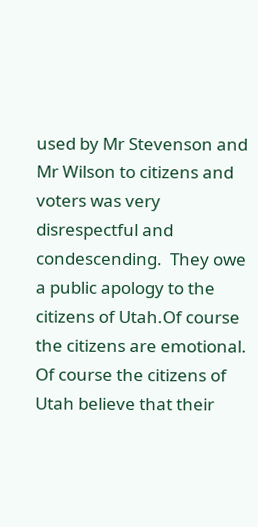used by Mr Stevenson and Mr Wilson to citizens and voters was very disrespectful and condescending.  They owe a public apology to the citizens of Utah.Of course the citizens are emotional.  Of course the citizens of Utah believe that their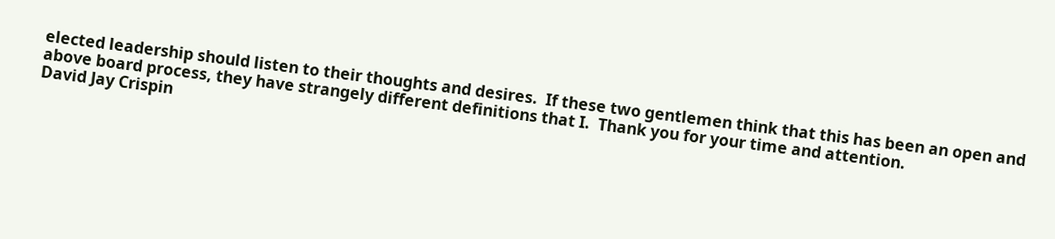elected leadership should listen to their thoughts and desires.  If these two gentlemen think that this has been an open and above board process, they have strangely different definitions that I.  Thank you for your time and attention.
David Jay Crispin